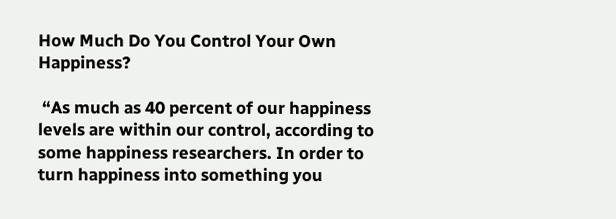How Much Do You Control Your Own Happiness?

 “As much as 40 percent of our happiness levels are within our control, according to some happiness researchers. In order to turn happiness into something you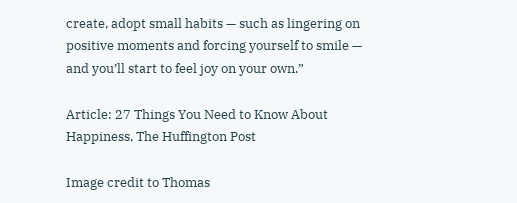create, adopt small habits — such as lingering on positive moments and forcing yourself to smile — and you’ll start to feel joy on your own.”

Article: 27 Things You Need to Know About Happiness, The Huffington Post

Image credit to Thomas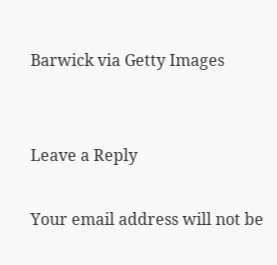Barwick via Getty Images


Leave a Reply

Your email address will not be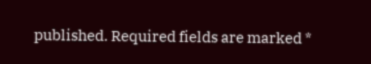published. Required fields are marked *